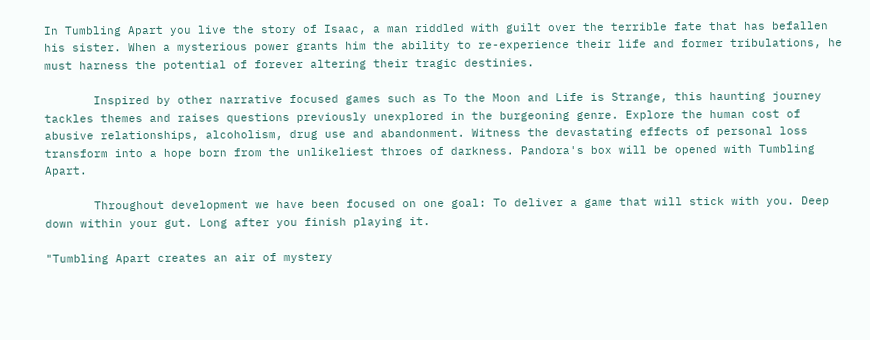In Tumbling Apart you live the story of Isaac, a man riddled with guilt over the terrible fate that has befallen his sister. When a mysterious power grants him the ability to re-experience their life and former tribulations, he must harness the potential of forever altering their tragic destinies.

       Inspired by other narrative focused games such as To the Moon and Life is Strange, this haunting journey tackles themes and raises questions previously unexplored in the burgeoning genre. Explore the human cost of abusive relationships, alcoholism, drug use and abandonment. Witness the devastating effects of personal loss transform into a hope born from the unlikeliest throes of darkness. Pandora's box will be opened with Tumbling Apart.

       Throughout development we have been focused on one goal: To deliver a game that will stick with you. Deep down within your gut. Long after you finish playing it.

"Tumbling Apart creates an air of mystery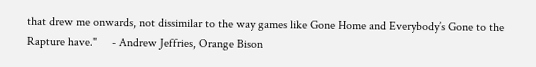that drew me onwards, not dissimilar to the way games like Gone Home and Everybody’s Gone to the Rapture have."     - Andrew Jeffries, Orange Bison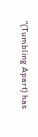"(Tumbling Apart) has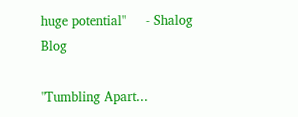huge potential"     - Shalog Blog

"Tumbling Apart...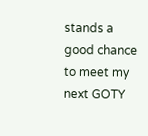stands a good chance to meet my next GOTY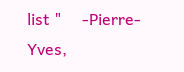list "     -Pierre-Yves,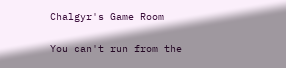Chalgyr's Game Room

You can't run from the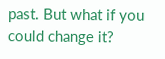past. But what if you could change it?